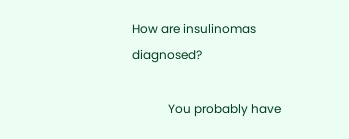How are insulinomas diagnosed?

            You probably have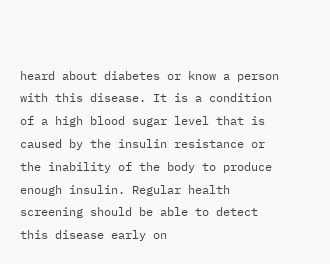heard about diabetes or know a person with this disease. It is a condition of a high blood sugar level that is caused by the insulin resistance or the inability of the body to produce enough insulin. Regular health screening should be able to detect this disease early on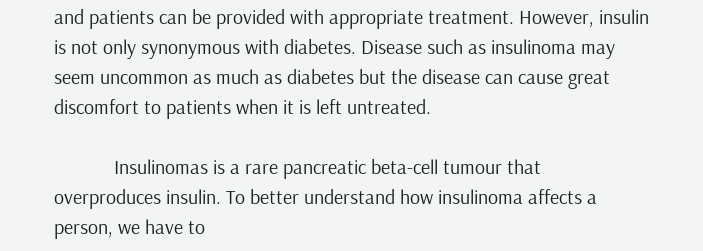and patients can be provided with appropriate treatment. However, insulin is not only synonymous with diabetes. Disease such as insulinoma may seem uncommon as much as diabetes but the disease can cause great discomfort to patients when it is left untreated.

            Insulinomas is a rare pancreatic beta-cell tumour that overproduces insulin. To better understand how insulinoma affects a person, we have to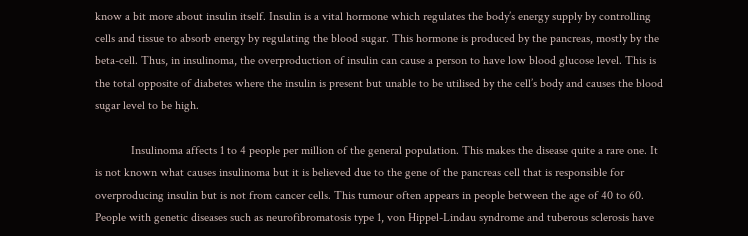know a bit more about insulin itself. Insulin is a vital hormone which regulates the body’s energy supply by controlling cells and tissue to absorb energy by regulating the blood sugar. This hormone is produced by the pancreas, mostly by the beta-cell. Thus, in insulinoma, the overproduction of insulin can cause a person to have low blood glucose level. This is the total opposite of diabetes where the insulin is present but unable to be utilised by the cell’s body and causes the blood sugar level to be high.

            Insulinoma affects 1 to 4 people per million of the general population. This makes the disease quite a rare one. It is not known what causes insulinoma but it is believed due to the gene of the pancreas cell that is responsible for overproducing insulin but is not from cancer cells. This tumour often appears in people between the age of 40 to 60. People with genetic diseases such as neurofibromatosis type 1, von Hippel-Lindau syndrome and tuberous sclerosis have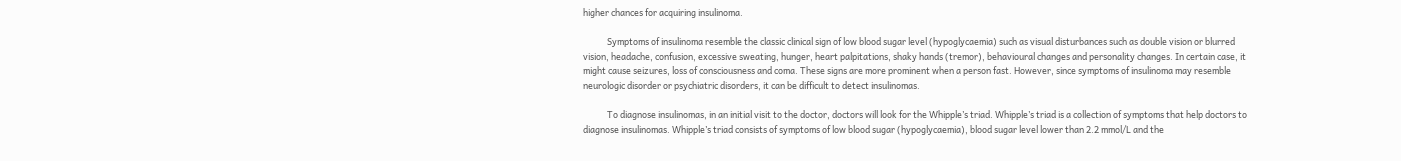higher chances for acquiring insulinoma.

            Symptoms of insulinoma resemble the classic clinical sign of low blood sugar level (hypoglycaemia) such as visual disturbances such as double vision or blurred vision, headache, confusion, excessive sweating, hunger, heart palpitations, shaky hands (tremor), behavioural changes and personality changes. In certain case, it might cause seizures, loss of consciousness and coma. These signs are more prominent when a person fast. However, since symptoms of insulinoma may resemble neurologic disorder or psychiatric disorders, it can be difficult to detect insulinomas.

            To diagnose insulinomas, in an initial visit to the doctor, doctors will look for the Whipple’s triad. Whipple’s triad is a collection of symptoms that help doctors to diagnose insulinomas. Whipple’s triad consists of symptoms of low blood sugar (hypoglycaemia), blood sugar level lower than 2.2 mmol/L and the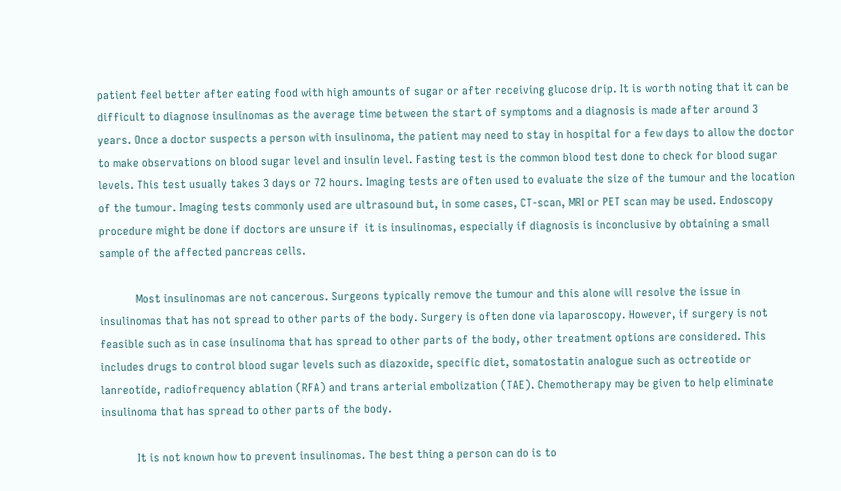patient feel better after eating food with high amounts of sugar or after receiving glucose drip. It is worth noting that it can be difficult to diagnose insulinomas as the average time between the start of symptoms and a diagnosis is made after around 3 years. Once a doctor suspects a person with insulinoma, the patient may need to stay in hospital for a few days to allow the doctor to make observations on blood sugar level and insulin level. Fasting test is the common blood test done to check for blood sugar levels. This test usually takes 3 days or 72 hours. Imaging tests are often used to evaluate the size of the tumour and the location of the tumour. Imaging tests commonly used are ultrasound but, in some cases, CT-scan, MRI or PET scan may be used. Endoscopy procedure might be done if doctors are unsure if  it is insulinomas, especially if diagnosis is inconclusive by obtaining a small sample of the affected pancreas cells.

            Most insulinomas are not cancerous. Surgeons typically remove the tumour and this alone will resolve the issue in insulinomas that has not spread to other parts of the body. Surgery is often done via laparoscopy. However, if surgery is not feasible such as in case insulinoma that has spread to other parts of the body, other treatment options are considered. This includes drugs to control blood sugar levels such as diazoxide, specific diet, somatostatin analogue such as octreotide or lanreotide, radiofrequency ablation (RFA) and trans arterial embolization (TAE). Chemotherapy may be given to help eliminate insulinoma that has spread to other parts of the body.

            It is not known how to prevent insulinomas. The best thing a person can do is to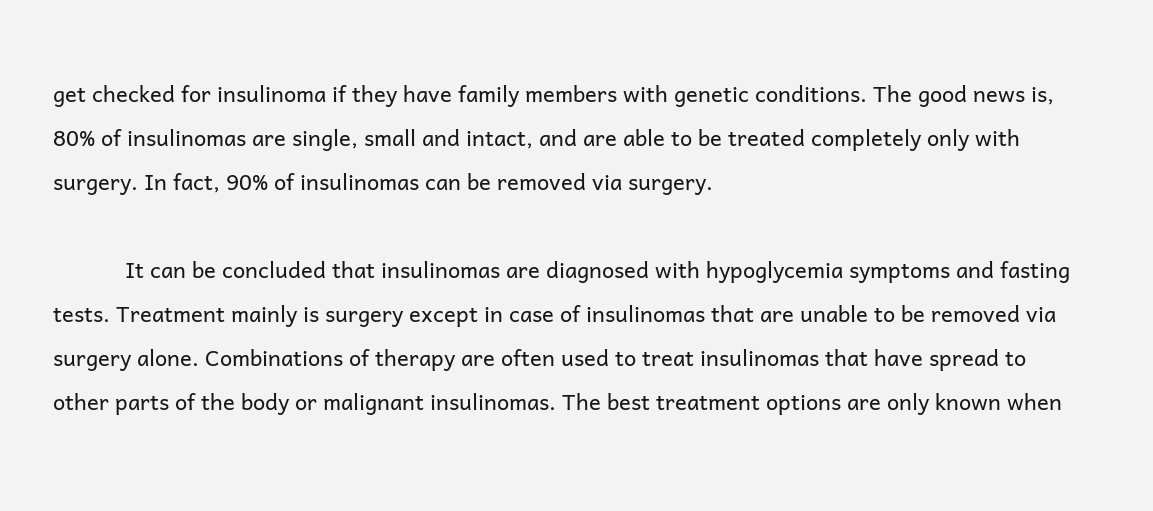get checked for insulinoma if they have family members with genetic conditions. The good news is, 80% of insulinomas are single, small and intact, and are able to be treated completely only with surgery. In fact, 90% of insulinomas can be removed via surgery.

            It can be concluded that insulinomas are diagnosed with hypoglycemia symptoms and fasting tests. Treatment mainly is surgery except in case of insulinomas that are unable to be removed via surgery alone. Combinations of therapy are often used to treat insulinomas that have spread to other parts of the body or malignant insulinomas. The best treatment options are only known when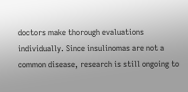doctors make thorough evaluations individually. Since insulinomas are not a common disease, research is still ongoing to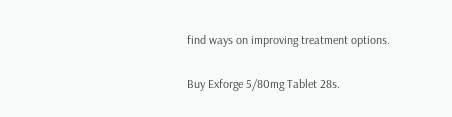find ways on improving treatment options.

Buy Exforge 5/80mg Tablet 28s.